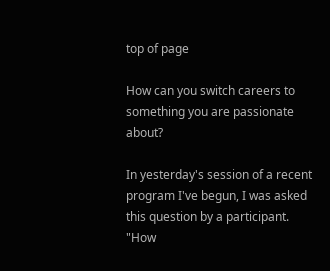top of page

How can you switch careers to something you are passionate about?

In yesterday's session of a recent program I've begun, I was asked this question by a participant. "How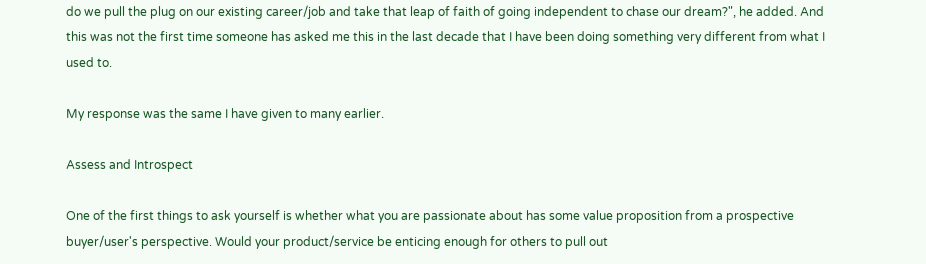do we pull the plug on our existing career/job and take that leap of faith of going independent to chase our dream?", he added. And this was not the first time someone has asked me this in the last decade that I have been doing something very different from what I used to.

My response was the same I have given to many earlier.

Assess and Introspect

One of the first things to ask yourself is whether what you are passionate about has some value proposition from a prospective buyer/user's perspective. Would your product/service be enticing enough for others to pull out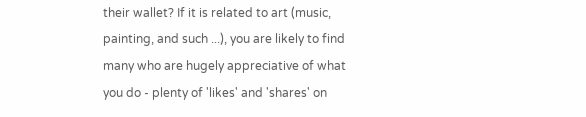their wallet? If it is related to art (music, painting, and such ...), you are likely to find many who are hugely appreciative of what you do - plenty of 'likes' and 'shares' on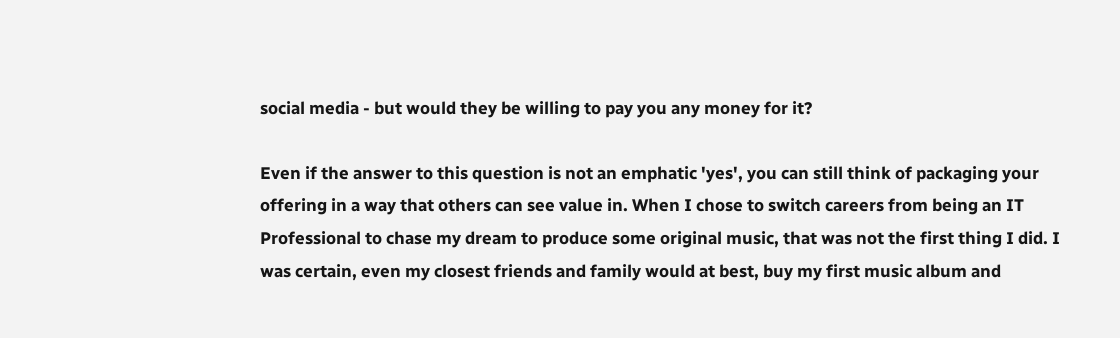social media - but would they be willing to pay you any money for it?

Even if the answer to this question is not an emphatic 'yes', you can still think of packaging your offering in a way that others can see value in. When I chose to switch careers from being an IT Professional to chase my dream to produce some original music, that was not the first thing I did. I was certain, even my closest friends and family would at best, buy my first music album and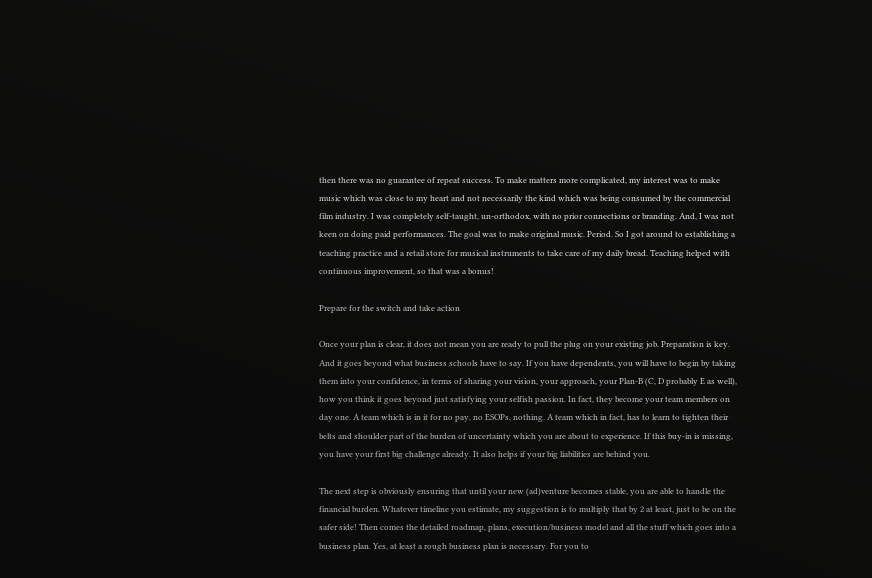then there was no guarantee of repeat success. To make matters more complicated, my interest was to make music which was close to my heart and not necessarily the kind which was being consumed by the commercial film industry. I was completely self-taught, un-orthodox, with no prior connections or branding. And, I was not keen on doing paid performances. The goal was to make original music. Period. So I got around to establishing a teaching practice and a retail store for musical instruments to take care of my daily bread. Teaching helped with continuous improvement, so that was a bonus!

Prepare for the switch and take action

Once your plan is clear, it does not mean you are ready to pull the plug on your existing job. Preparation is key. And it goes beyond what business schools have to say. If you have dependents, you will have to begin by taking them into your confidence, in terms of sharing your vision, your approach, your Plan-B (C, D probably E as well), how you think it goes beyond just satisfying your selfish passion. In fact, they become your team members on day one. A team which is in it for no pay, no ESOPs, nothing. A team which in fact, has to learn to tighten their belts and shoulder part of the burden of uncertainty which you are about to experience. If this buy-in is missing, you have your first big challenge already. It also helps if your big liabilities are behind you.

The next step is obviously ensuring that until your new (ad)venture becomes stable, you are able to handle the financial burden. Whatever timeline you estimate, my suggestion is to multiply that by 2 at least, just to be on the safer side! Then comes the detailed roadmap, plans, execution/business model and all the stuff which goes into a business plan. Yes, at least a rough business plan is necessary. For you to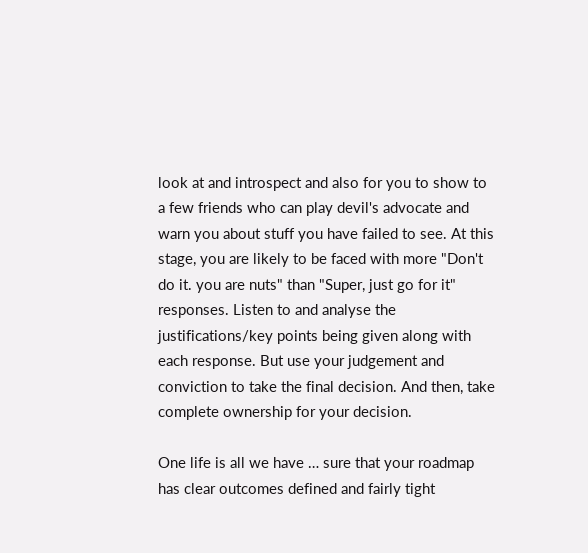look at and introspect and also for you to show to a few friends who can play devil's advocate and warn you about stuff you have failed to see. At this stage, you are likely to be faced with more "Don't do it. you are nuts" than "Super, just go for it" responses. Listen to and analyse the justifications/key points being given along with each response. But use your judgement and conviction to take the final decision. And then, take complete ownership for your decision.

One life is all we have … sure that your roadmap has clear outcomes defined and fairly tight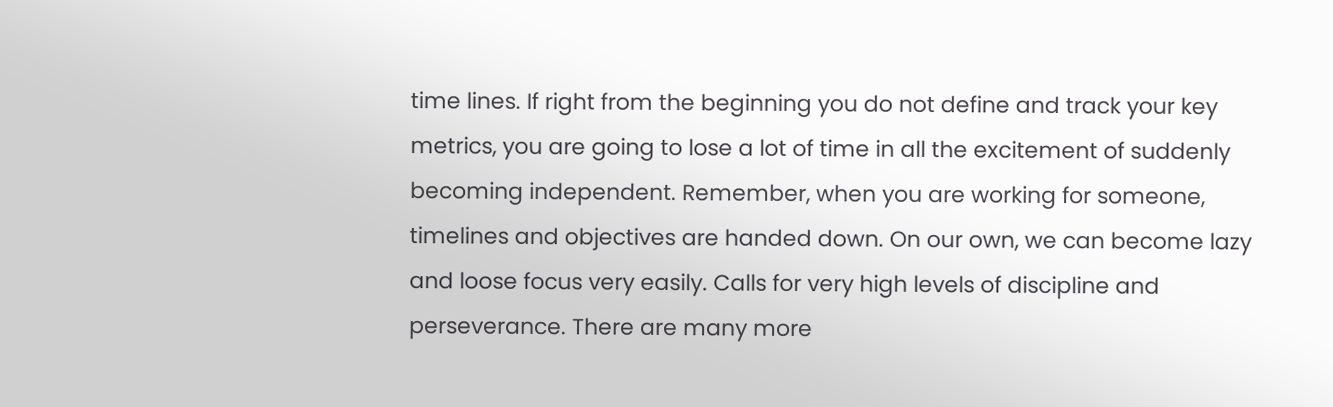time lines. If right from the beginning you do not define and track your key metrics, you are going to lose a lot of time in all the excitement of suddenly becoming independent. Remember, when you are working for someone, timelines and objectives are handed down. On our own, we can become lazy and loose focus very easily. Calls for very high levels of discipline and perseverance. There are many more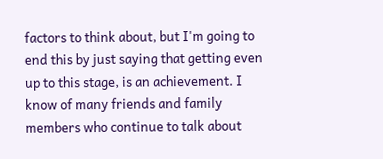factors to think about, but I'm going to end this by just saying that getting even up to this stage, is an achievement. I know of many friends and family members who continue to talk about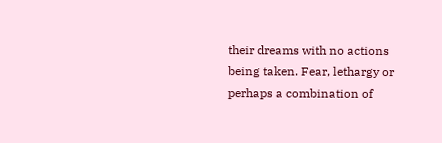their dreams with no actions being taken. Fear, lethargy or perhaps a combination of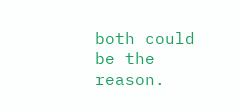both could be the reason.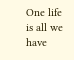One life is all we have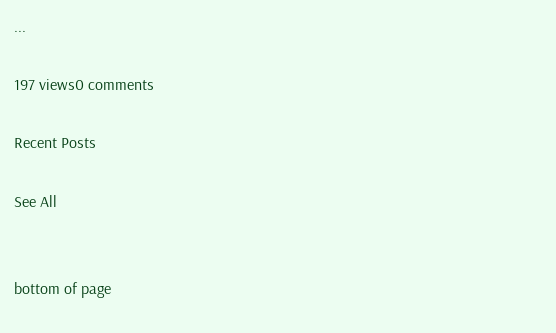...

197 views0 comments

Recent Posts

See All


bottom of page